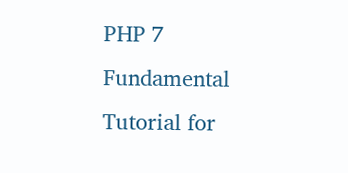PHP 7 Fundamental Tutorial for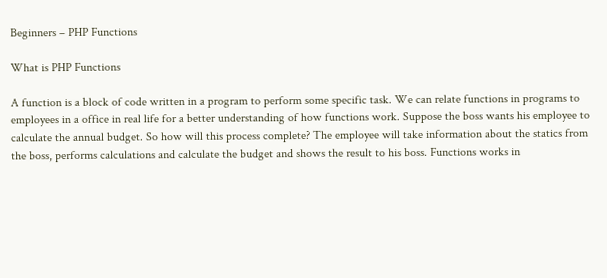Beginners – PHP Functions

What is PHP Functions

A function is a block of code written in a program to perform some specific task. We can relate functions in programs to employees in a office in real life for a better understanding of how functions work. Suppose the boss wants his employee to calculate the annual budget. So how will this process complete? The employee will take information about the statics from the boss, performs calculations and calculate the budget and shows the result to his boss. Functions works in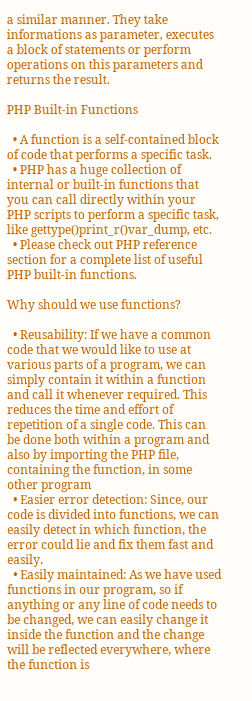a similar manner. They take informations as parameter, executes a block of statements or perform operations on this parameters and returns the result.

PHP Built-in Functions

  • A function is a self-contained block of code that performs a specific task.
  • PHP has a huge collection of internal or built-in functions that you can call directly within your PHP scripts to perform a specific task, like gettype()print_r()var_dump, etc.
  • Please check out PHP reference section for a complete list of useful PHP built-in functions.

Why should we use functions?

  • Reusability: If we have a common code that we would like to use at various parts of a program, we can simply contain it within a function and call it whenever required. This reduces the time and effort of repetition of a single code. This can be done both within a program and also by importing the PHP file, containing the function, in some other program
  • Easier error detection: Since, our code is divided into functions, we can easily detect in which function, the error could lie and fix them fast and easily.
  • Easily maintained: As we have used functions in our program, so if anything or any line of code needs to be changed, we can easily change it inside the function and the change will be reflected everywhere, where the function is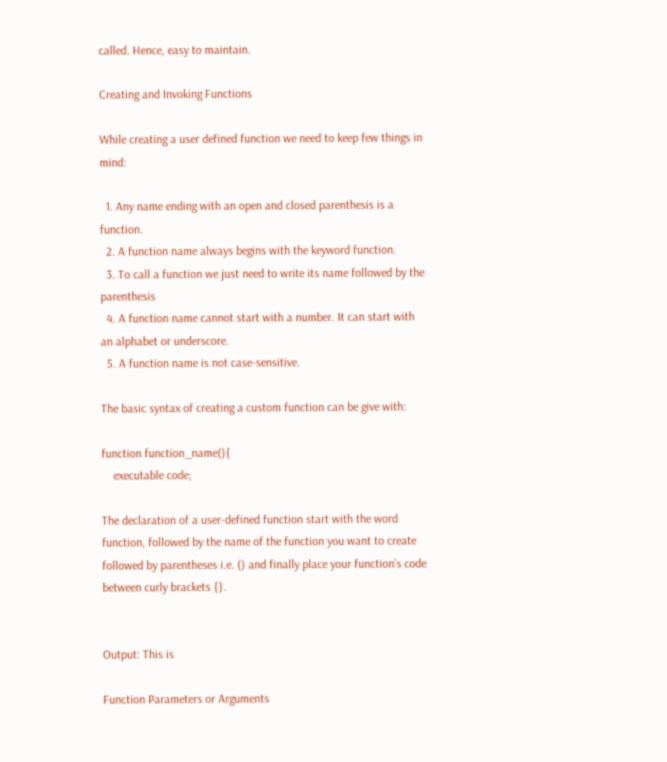called. Hence, easy to maintain.

Creating and Invoking Functions

While creating a user defined function we need to keep few things in mind:

  1. Any name ending with an open and closed parenthesis is a function.
  2. A function name always begins with the keyword function.
  3. To call a function we just need to write its name followed by the parenthesis
  4. A function name cannot start with a number. It can start with an alphabet or underscore.
  5. A function name is not case-sensitive.

The basic syntax of creating a custom function can be give with:

function function_name(){
    executable code;

The declaration of a user-defined function start with the word function, followed by the name of the function you want to create followed by parentheses i.e. () and finally place your function’s code between curly brackets {}.


Output: This is

Function Parameters or Arguments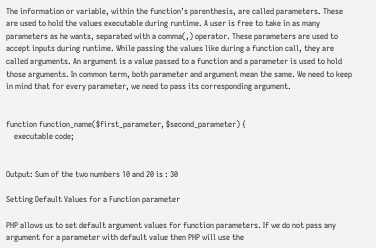The information or variable, within the function’s parenthesis, are called parameters. These are used to hold the values executable during runtime. A user is free to take in as many parameters as he wants, separated with a comma(,) operator. These parameters are used to accept inputs during runtime. While passing the values like during a function call, they are called arguments. An argument is a value passed to a function and a parameter is used to hold those arguments. In common term, both parameter and argument mean the same. We need to keep in mind that for every parameter, we need to pass its corresponding argument.


function function_name($first_parameter, $second_parameter) {
    executable code;


Output: Sum of the two numbers 10 and 20 is : 30

Setting Default Values for a Function parameter

PHP allows us to set default argument values for function parameters. If we do not pass any argument for a parameter with default value then PHP will use the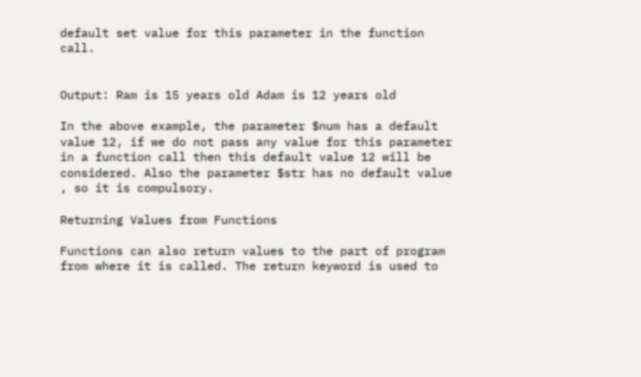default set value for this parameter in the function call.


Output: Ram is 15 years old Adam is 12 years old

In the above example, the parameter $num has a default value 12, if we do not pass any value for this parameter in a function call then this default value 12 will be considered. Also the parameter $str has no default value , so it is compulsory.

Returning Values from Functions

Functions can also return values to the part of program from where it is called. The return keyword is used to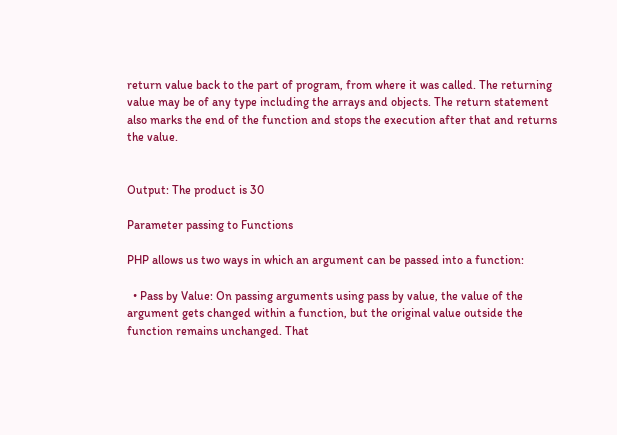return value back to the part of program, from where it was called. The returning value may be of any type including the arrays and objects. The return statement also marks the end of the function and stops the execution after that and returns the value.


Output: The product is 30

Parameter passing to Functions

PHP allows us two ways in which an argument can be passed into a function:

  • Pass by Value: On passing arguments using pass by value, the value of the argument gets changed within a function, but the original value outside the function remains unchanged. That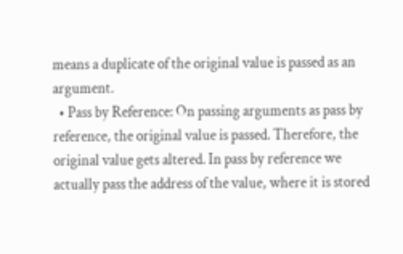means a duplicate of the original value is passed as an argument.
  • Pass by Reference: On passing arguments as pass by reference, the original value is passed. Therefore, the original value gets altered. In pass by reference we actually pass the address of the value, where it is stored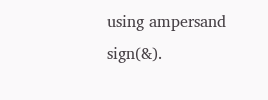using ampersand sign(&).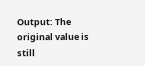Output: The original value is still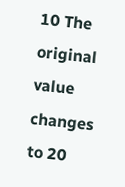10 The original value changes to 20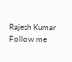Rajesh Kumar
Follow me